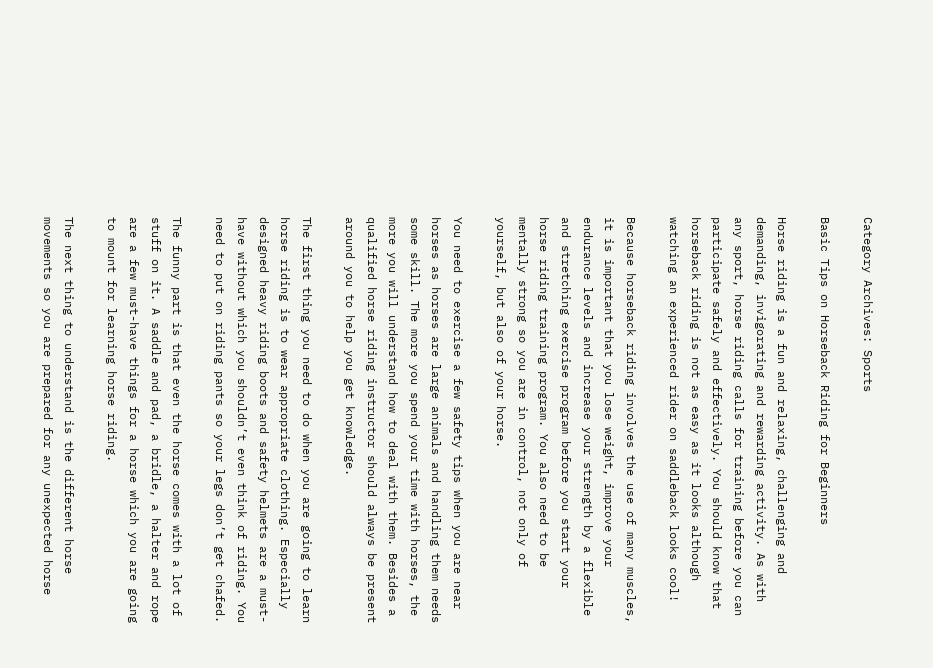Category Archives: Sports

Basic Tips on Horseback Riding for Beginners

Horse riding is a fun and relaxing, challenging and demanding, invigorating and rewarding activity. As with any sport, horse riding calls for training before you can participate safely and effectively. You should know that horseback riding is not as easy as it looks although watching an experienced rider on saddleback looks cool!

Because horseback riding involves the use of many muscles, it is important that you lose weight, improve your endurance levels and increase your strength by a flexible and stretching exercise program before you start your horse riding training program. You also need to be mentally strong so you are in control, not only of yourself, but also of your horse.

You need to exercise a few safety tips when you are near horses as horses are large animals and handling them needs some skill. The more you spend your time with horses, the more you will understand how to deal with them. Besides a qualified horse riding instructor should always be present around you to help you get knowledge.

The first thing you need to do when you are going to learn horse riding is to wear appropriate clothing. Especially designed heavy riding boots and safety helmets are a must-have without which you shouldn’t even think of riding. You need to put on riding pants so your legs don’t get chafed.

The funny part is that even the horse comes with a lot of stuff on it. A saddle and pad, a bridle, a halter and rope are a few must-have things for a horse which you are going to mount for learning horse riding.

The next thing to understand is the different horse movements so you are prepared for any unexpected horse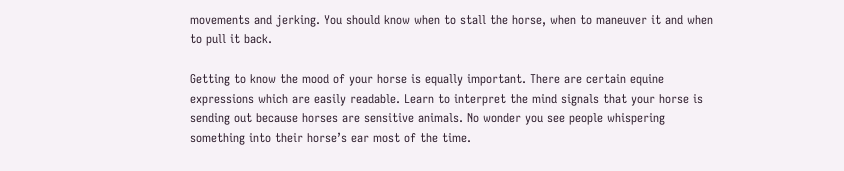movements and jerking. You should know when to stall the horse, when to maneuver it and when to pull it back.

Getting to know the mood of your horse is equally important. There are certain equine expressions which are easily readable. Learn to interpret the mind signals that your horse is sending out because horses are sensitive animals. No wonder you see people whispering something into their horse’s ear most of the time.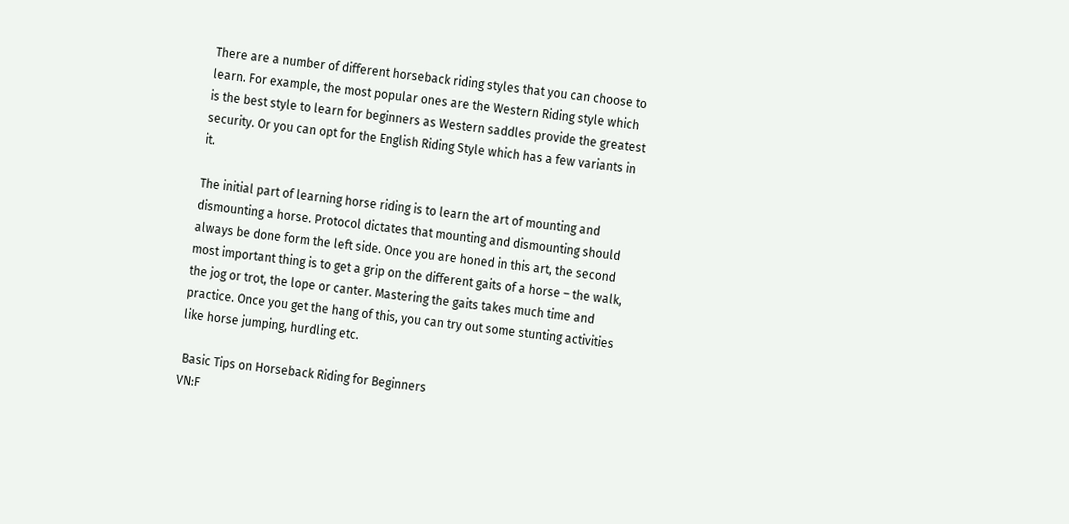There are a number of different horseback riding styles that you can choose to learn. For example, the most popular ones are the Western Riding style which is the best style to learn for beginners as Western saddles provide the greatest security. Or you can opt for the English Riding Style which has a few variants in it.

The initial part of learning horse riding is to learn the art of mounting and dismounting a horse. Protocol dictates that mounting and dismounting should always be done form the left side. Once you are honed in this art, the second most important thing is to get a grip on the different gaits of a horse – the walk, the jog or trot, the lope or canter. Mastering the gaits takes much time and practice. Once you get the hang of this, you can try out some stunting activities like horse jumping, hurdling etc.

 Basic Tips on Horseback Riding for Beginners
VN:F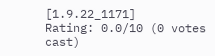[1.9.22_1171]
Rating: 0.0/10 (0 votes cast)